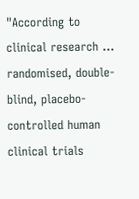"According to clinical research ... randomised, double-blind, placebo-controlled human clinical trials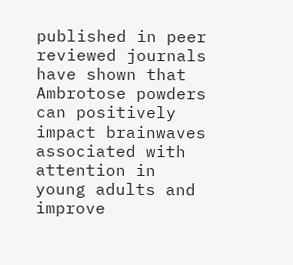published in peer reviewed journals have shown that Ambrotose powders can positively impact brainwaves associated with attention in young adults and improve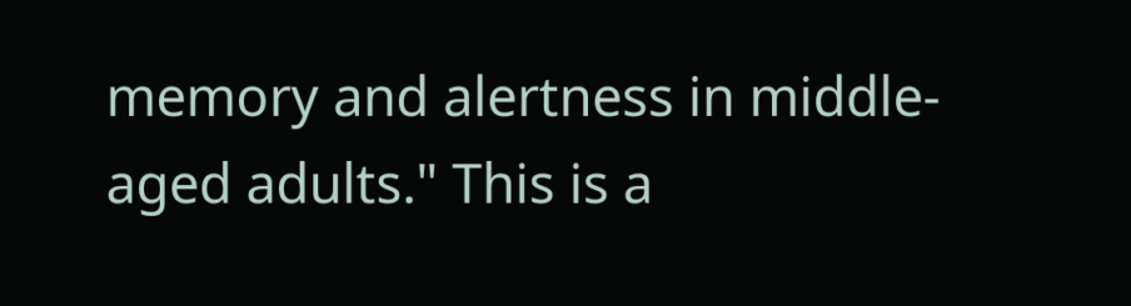memory and alertness in middle-aged adults." This is a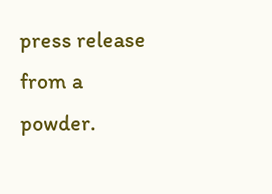press release from a powder.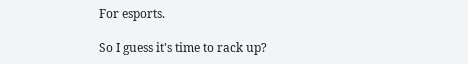For esports.

So I guess it's time to rack up?